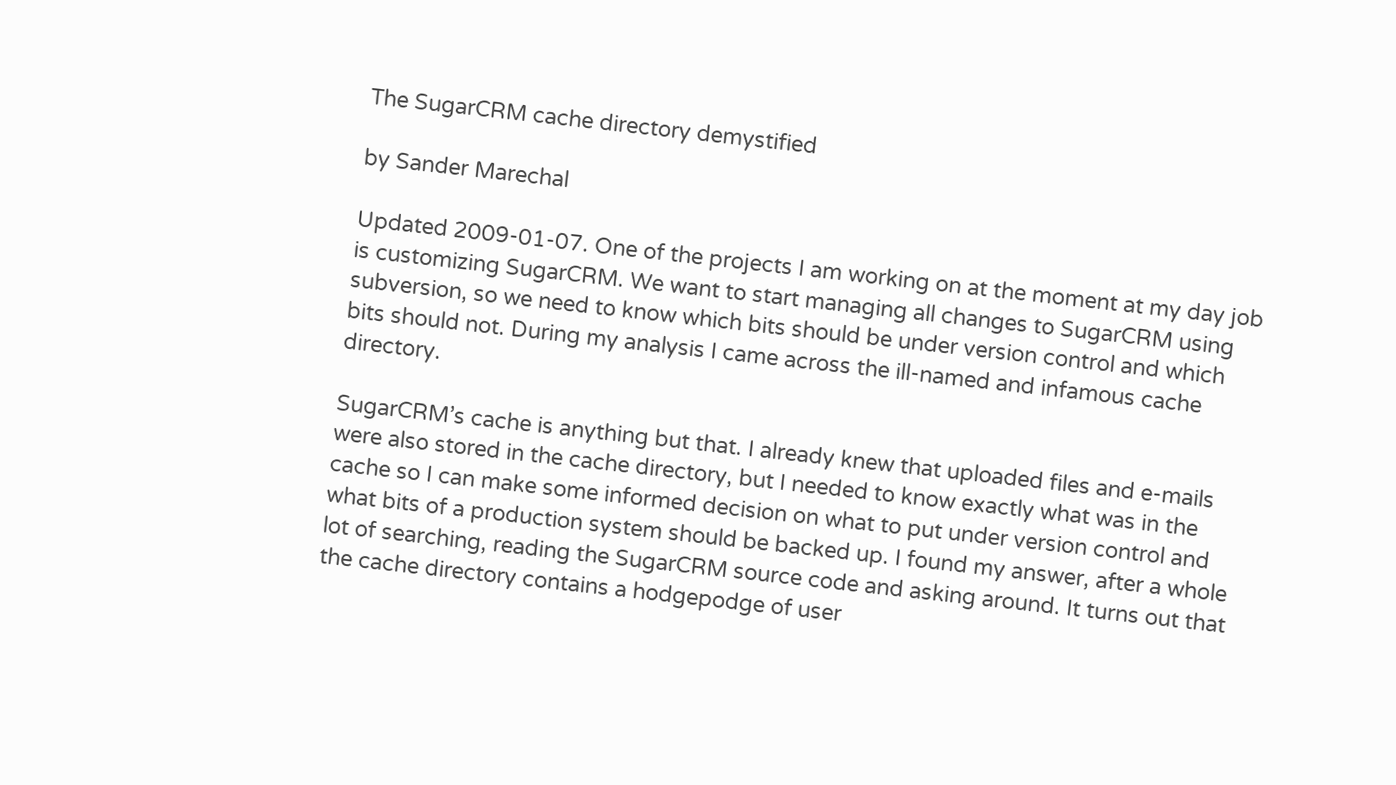The SugarCRM cache directory demystified

by Sander Marechal

Updated 2009-01-07. One of the projects I am working on at the moment at my day job is customizing SugarCRM. We want to start managing all changes to SugarCRM using subversion, so we need to know which bits should be under version control and which bits should not. During my analysis I came across the ill‐named and infamous cache directory.

SugarCRM’s cache is anything but that. I already knew that uploaded files and e-mails were also stored in the cache directory, but I needed to know exactly what was in the cache so I can make some informed decision on what to put under version control and what bits of a production system should be backed up. I found my answer, after a whole lot of searching, reading the SugarCRM source code and asking around. It turns out that the cache directory contains a hodgepodge of user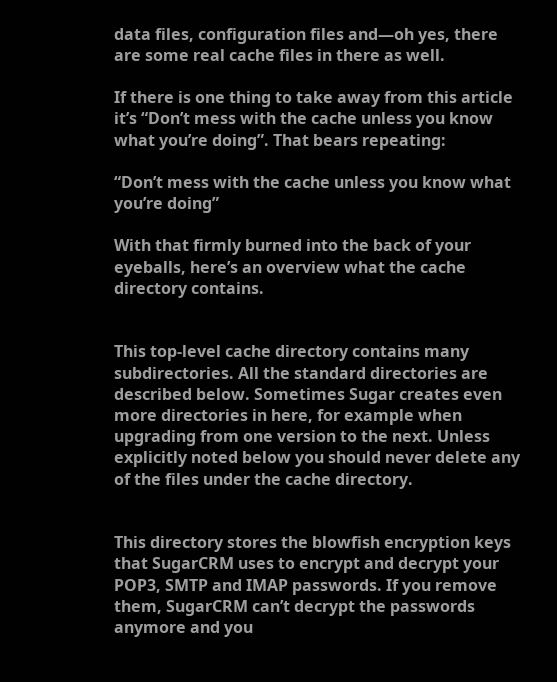data files, configuration files and—oh yes, there are some real cache files in there as well.

If there is one thing to take away from this article it’s “Don’t mess with the cache unless you know what you’re doing”. That bears repeating:

“Don’t mess with the cache unless you know what you’re doing”

With that firmly burned into the back of your eyeballs, here’s an overview what the cache directory contains.


This top‐level cache directory contains many subdirectories. All the standard directories are described below. Sometimes Sugar creates even more directories in here, for example when upgrading from one version to the next. Unless explicitly noted below you should never delete any of the files under the cache directory.


This directory stores the blowfish encryption keys that SugarCRM uses to encrypt and decrypt your POP3, SMTP and IMAP passwords. If you remove them, SugarCRM can’t decrypt the passwords anymore and you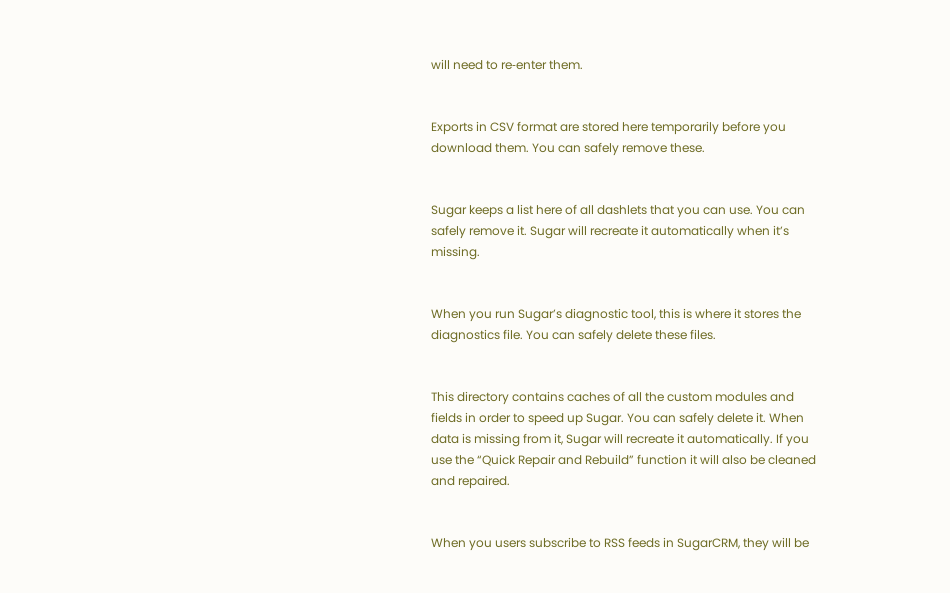will need to re‐enter them.


Exports in CSV format are stored here temporarily before you download them. You can safely remove these.


Sugar keeps a list here of all dashlets that you can use. You can safely remove it. Sugar will recreate it automatically when it’s missing.


When you run Sugar’s diagnostic tool, this is where it stores the diagnostics file. You can safely delete these files.


This directory contains caches of all the custom modules and fields in order to speed up Sugar. You can safely delete it. When data is missing from it, Sugar will recreate it automatically. If you use the “Quick Repair and Rebuild” function it will also be cleaned and repaired.


When you users subscribe to RSS feeds in SugarCRM, they will be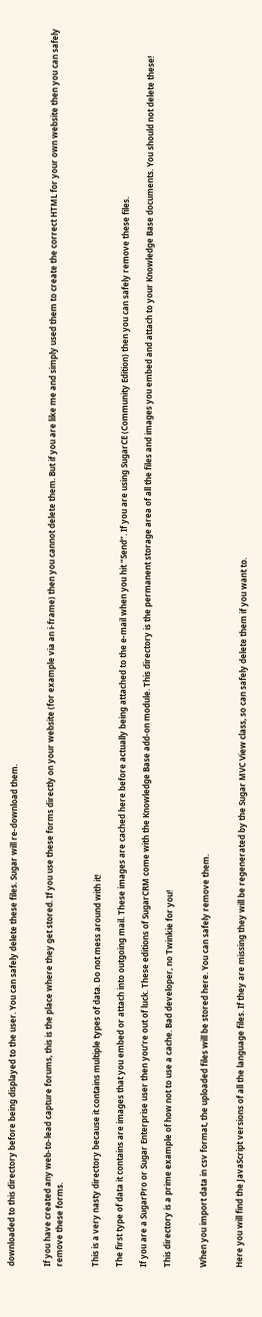downloaded to this directory before being displayed to the user. You can safely delete these files. Sugar will re‐download them.


If you have created any web-to-lead capture forums, this is the place where they get stored. If you use these forms directly on your website (for example via an i‐frame) then you cannot delete them. But if you are like me and simply used them to create the correct HTML for your own website then you can safely remove these forms.


This is a very nasty directory because it contains multiple types of data. Do not mess around with it!

The first type of data it contains are images that you embed or attach into outgoing mail. These images are cached here before actually being attached to the e‐mail when you hit “Send”. If you are using SugarCE (Community Edition) then you can safely remove these files.

If you are a SugarPro or Sugar Enterprise user then you’re out of luck. These editions of SugarCRM come with the Knowledge Base add‐on module. This directory is the permanent storage area of all the files and images you embed and attach to your Knowledge Base documents. You should not delete these!

This directory is a prime example of how not to use a cache. Bad developer, no Twinkie for you!


When you import data in csv format, the uploaded files will be stored here. You can safely remove them.


Here you will find the JavaScript versions of all the language files. If they are missing they will be regenerated by the Sugar MVC View class, so can safely delete them if you want to.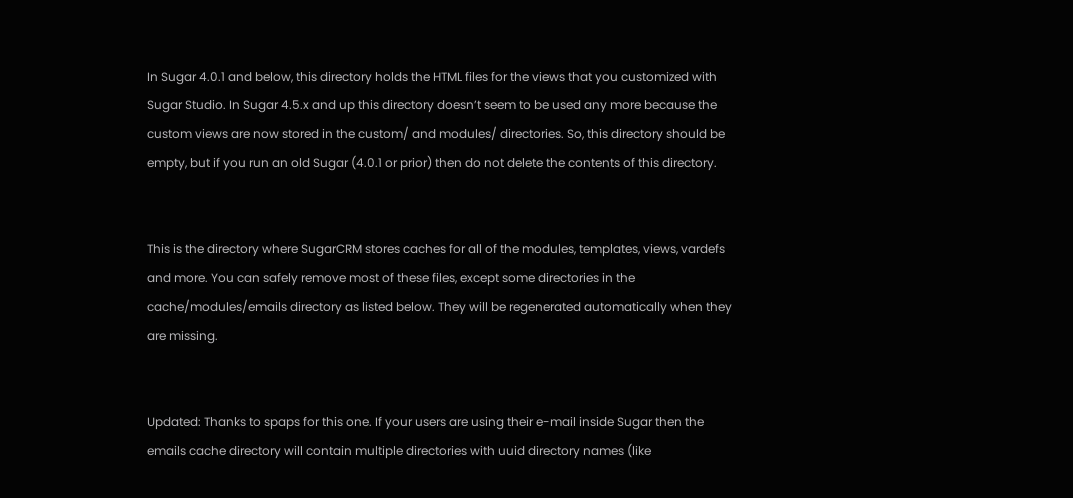In Sugar 4.0.1 and below, this directory holds the HTML files for the views that you customized with Sugar Studio. In Sugar 4.5.x and up this directory doesn’t seem to be used any more because the custom views are now stored in the custom/ and modules/ directories. So, this directory should be empty, but if you run an old Sugar (4.0.1 or prior) then do not delete the contents of this directory.


This is the directory where SugarCRM stores caches for all of the modules, templates, views, vardefs and more. You can safely remove most of these files, except some directories in the cache/modules/emails directory as listed below. They will be regenerated automatically when they are missing.


Updated: Thanks to spaps for this one. If your users are using their e-mail inside Sugar then the emails cache directory will contain multiple directories with uuid directory names (like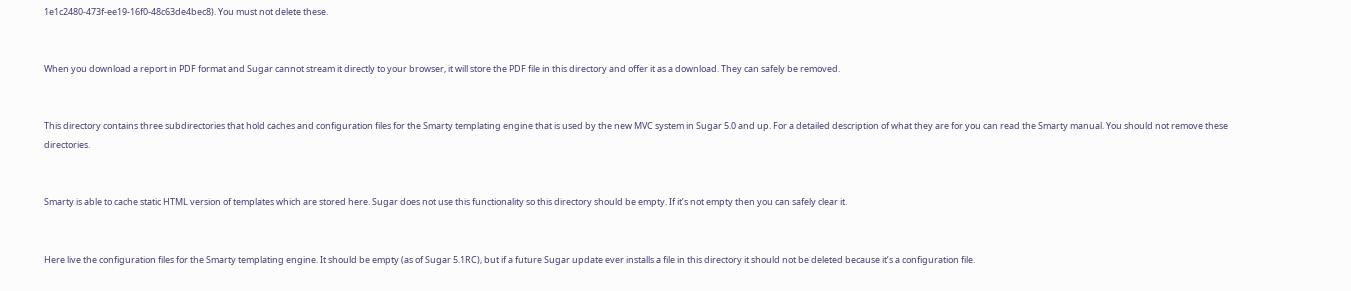1e1c2480-473f-ee19-16f0-48c63de4bec8). You must not delete these.


When you download a report in PDF format and Sugar cannot stream it directly to your browser, it will store the PDF file in this directory and offer it as a download. They can safely be removed.


This directory contains three subdirectories that hold caches and configuration files for the Smarty templating engine that is used by the new MVC system in Sugar 5.0 and up. For a detailed description of what they are for you can read the Smarty manual. You should not remove these directories.


Smarty is able to cache static HTML version of templates which are stored here. Sugar does not use this functionality so this directory should be empty. If it’s not empty then you can safely clear it.


Here live the configuration files for the Smarty templating engine. It should be empty (as of Sugar 5.1RC), but if a future Sugar update ever installs a file in this directory it should not be deleted because it’s a configuration file.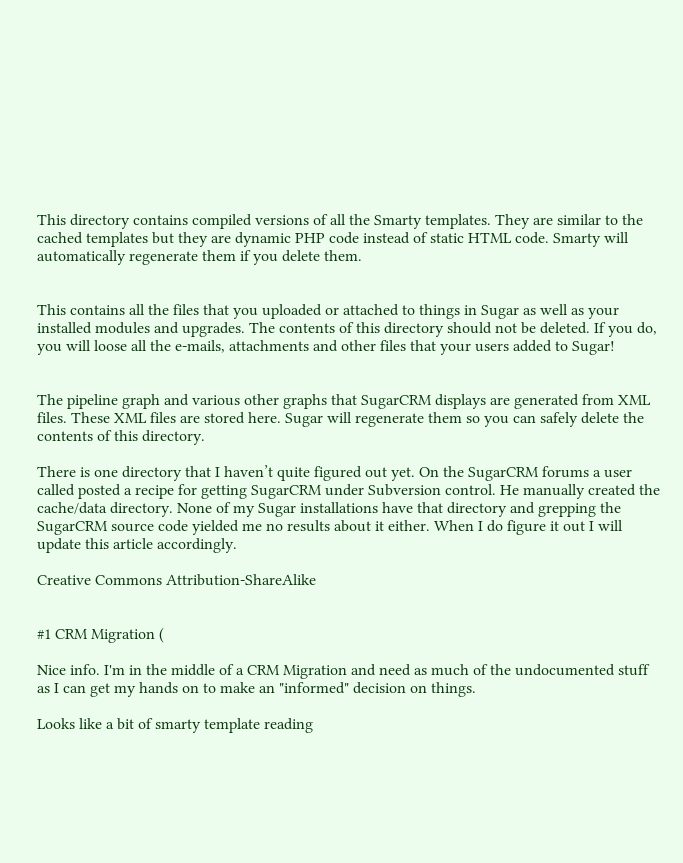This directory contains compiled versions of all the Smarty templates. They are similar to the cached templates but they are dynamic PHP code instead of static HTML code. Smarty will automatically regenerate them if you delete them.


This contains all the files that you uploaded or attached to things in Sugar as well as your installed modules and upgrades. The contents of this directory should not be deleted. If you do, you will loose all the e‐mails, attachments and other files that your users added to Sugar!


The pipeline graph and various other graphs that SugarCRM displays are generated from XML files. These XML files are stored here. Sugar will regenerate them so you can safely delete the contents of this directory.

There is one directory that I haven’t quite figured out yet. On the SugarCRM forums a user called posted a recipe for getting SugarCRM under Subversion control. He manually created the cache/data directory. None of my Sugar installations have that directory and grepping the SugarCRM source code yielded me no results about it either. When I do figure it out I will update this article accordingly.

Creative Commons Attribution-ShareAlike


#1 CRM Migration (

Nice info. I'm in the middle of a CRM Migration and need as much of the undocumented stuff as I can get my hands on to make an "informed" decision on things.

Looks like a bit of smarty template reading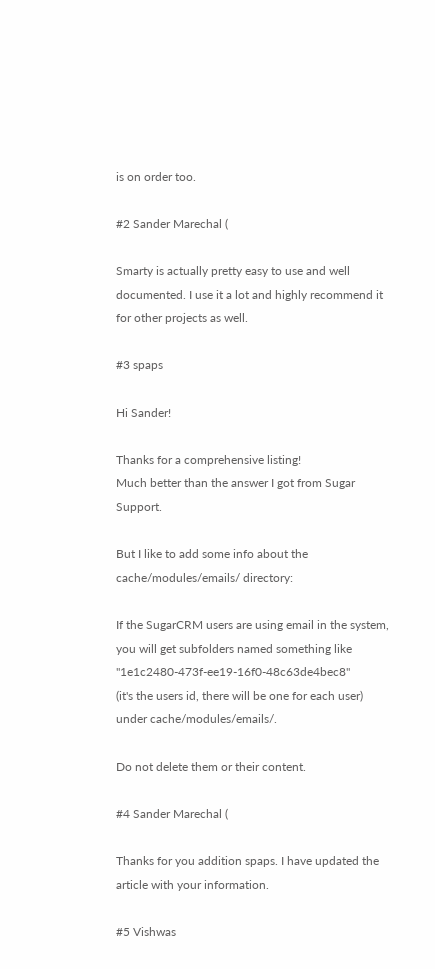is on order too.

#2 Sander Marechal (

Smarty is actually pretty easy to use and well documented. I use it a lot and highly recommend it for other projects as well.

#3 spaps

Hi Sander!

Thanks for a comprehensive listing!
Much better than the answer I got from Sugar Support.

But I like to add some info about the cache/modules/emails/ directory:

If the SugarCRM users are using email in the system, you will get subfolders named something like "1e1c2480-473f-ee19-16f0-48c63de4bec8"
(it's the users id, there will be one for each user) under cache/modules/emails/.

Do not delete them or their content.

#4 Sander Marechal (

Thanks for you addition spaps. I have updated the article with your information.

#5 Vishwas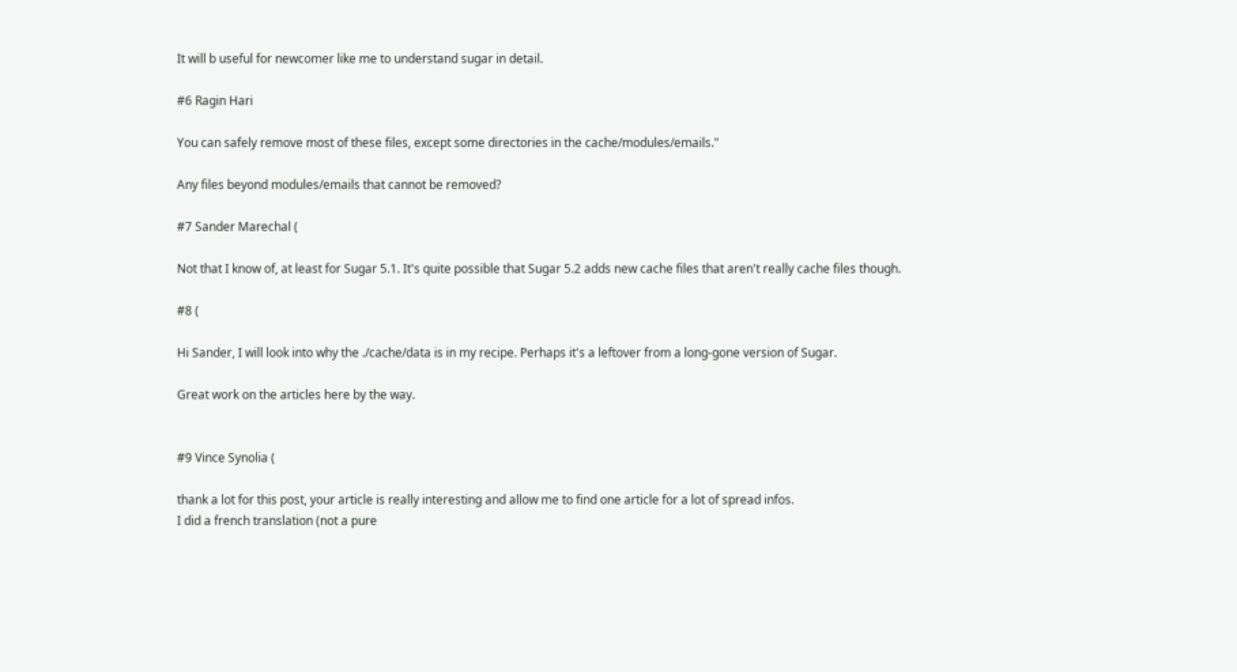It will b useful for newcomer like me to understand sugar in detail.

#6 Ragin Hari

You can safely remove most of these files, except some directories in the cache/modules/emails."

Any files beyond modules/emails that cannot be removed?

#7 Sander Marechal (

Not that I know of, at least for Sugar 5.1. It's quite possible that Sugar 5.2 adds new cache files that aren't really cache files though.

#8 (

Hi Sander, I will look into why the ./cache/data is in my recipe. Perhaps it's a leftover from a long-gone version of Sugar.

Great work on the articles here by the way.


#9 Vince Synolia (

thank a lot for this post, your article is really interesting and allow me to find one article for a lot of spread infos.
I did a french translation (not a pure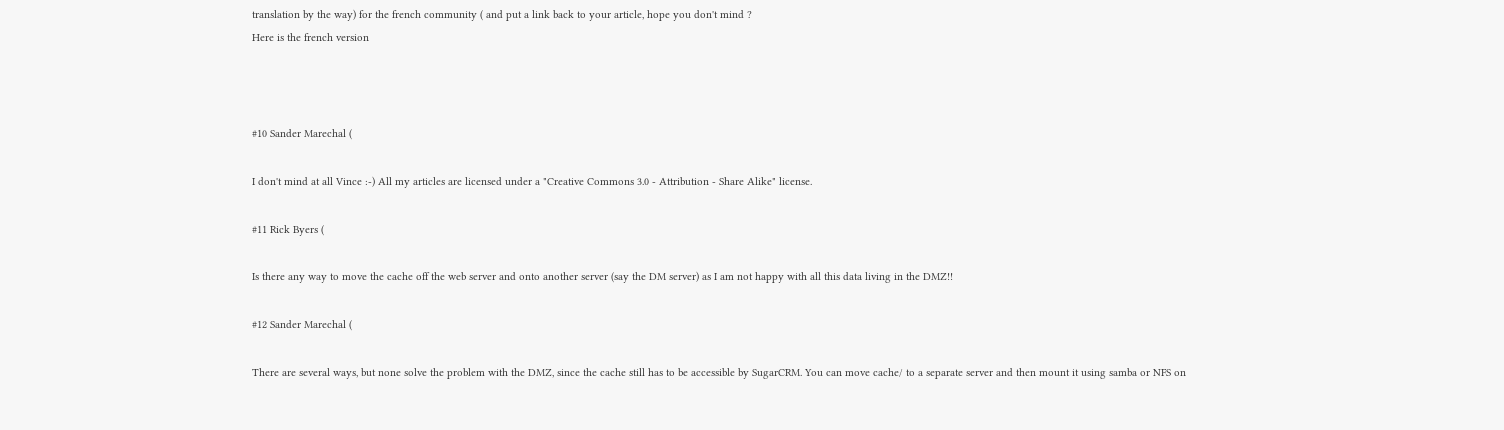translation by the way) for the french community ( and put a link back to your article, hope you don't mind ?
Here is the french version



#10 Sander Marechal (

I don't mind at all Vince :-) All my articles are licensed under a "Creative Commons 3.0 - Attribution - Share Alike" license.

#11 Rick Byers (

Is there any way to move the cache off the web server and onto another server (say the DM server) as I am not happy with all this data living in the DMZ!!

#12 Sander Marechal (

There are several ways, but none solve the problem with the DMZ, since the cache still has to be accessible by SugarCRM. You can move cache/ to a separate server and then mount it using samba or NFS on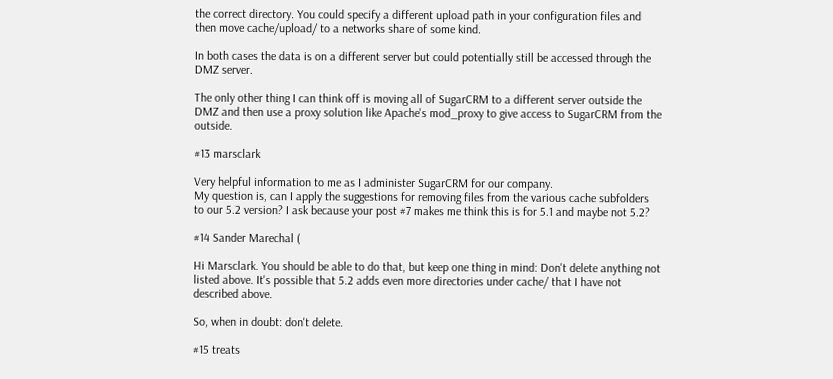the correct directory. You could specify a different upload path in your configuration files and then move cache/upload/ to a networks share of some kind.

In both cases the data is on a different server but could potentially still be accessed through the DMZ server.

The only other thing I can think off is moving all of SugarCRM to a different server outside the DMZ and then use a proxy solution like Apache's mod_proxy to give access to SugarCRM from the outside.

#13 marsclark

Very helpful information to me as I administer SugarCRM for our company.
My question is, can I apply the suggestions for removing files from the various cache subfolders to our 5.2 version? I ask because your post #7 makes me think this is for 5.1 and maybe not 5.2?

#14 Sander Marechal (

Hi Marsclark. You should be able to do that, but keep one thing in mind: Don't delete anything not listed above. It's possible that 5.2 adds even more directories under cache/ that I have not described above.

So, when in doubt: don't delete.

#15 treats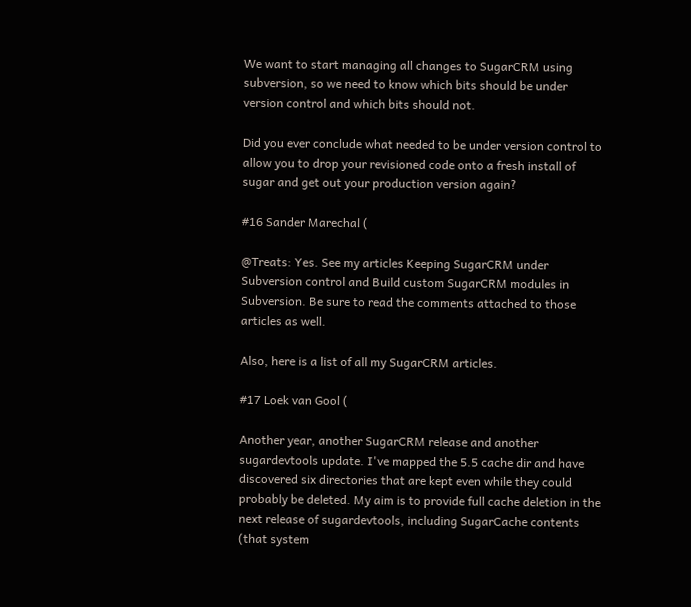We want to start managing all changes to SugarCRM using subversion, so we need to know which bits should be under version control and which bits should not.

Did you ever conclude what needed to be under version control to allow you to drop your revisioned code onto a fresh install of sugar and get out your production version again?

#16 Sander Marechal (

@Treats: Yes. See my articles Keeping SugarCRM under Subversion control and Build custom SugarCRM modules in Subversion. Be sure to read the comments attached to those articles as well.

Also, here is a list of all my SugarCRM articles.

#17 Loek van Gool (

Another year, another SugarCRM release and another sugardevtools update. I've mapped the 5.5 cache dir and have discovered six directories that are kept even while they could probably be deleted. My aim is to provide full cache deletion in the next release of sugardevtools, including SugarCache contents (that system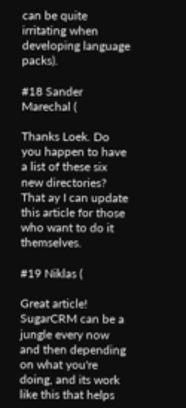can be quite irritating when developing language packs).

#18 Sander Marechal (

Thanks Loek. Do you happen to have a list of these six new directories? That ay I can update this article for those who want to do it themselves.

#19 Niklas (

Great article!
SugarCRM can be a jungle every now and then depending on what you're doing, and its work like this that helps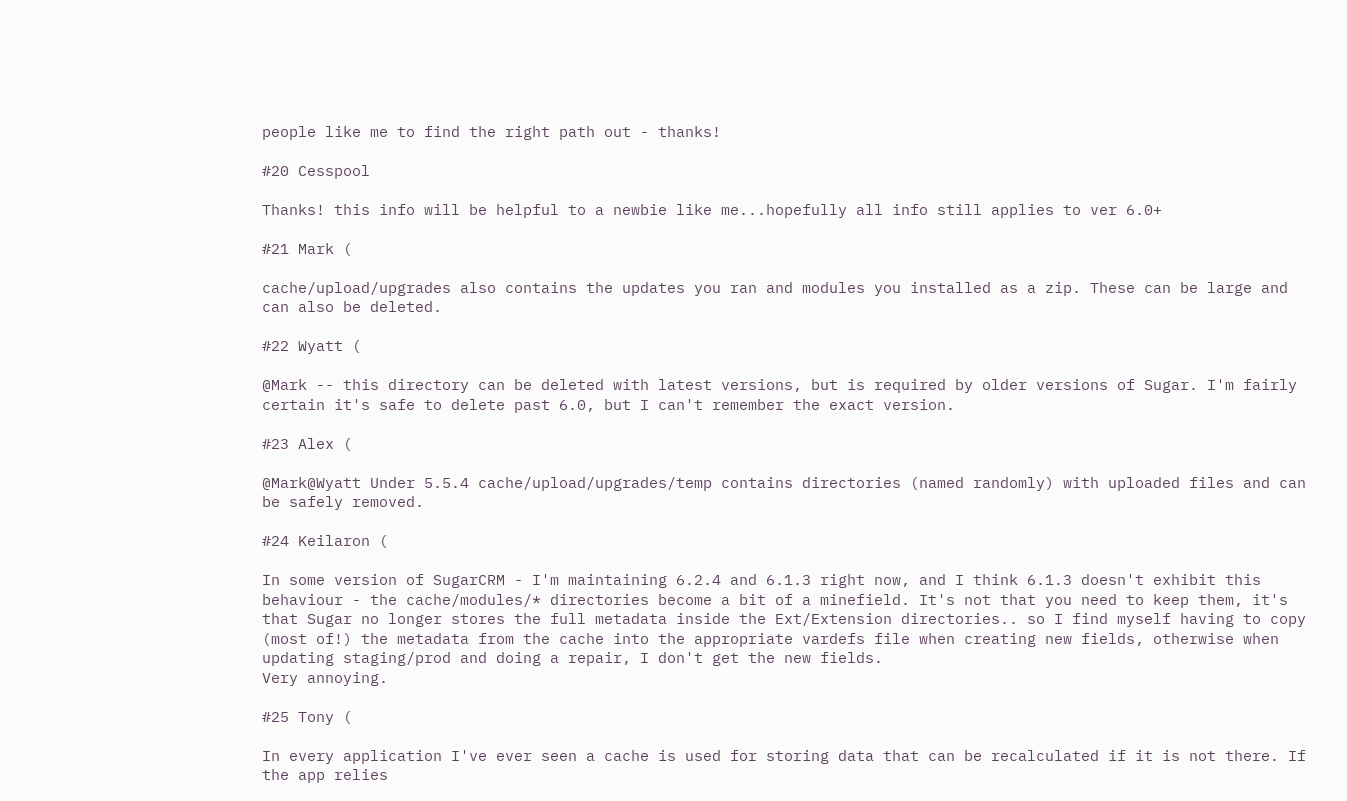people like me to find the right path out - thanks!

#20 Cesspool

Thanks! this info will be helpful to a newbie like me...hopefully all info still applies to ver 6.0+

#21 Mark (

cache/upload/upgrades also contains the updates you ran and modules you installed as a zip. These can be large and can also be deleted.

#22 Wyatt (

@Mark -- this directory can be deleted with latest versions, but is required by older versions of Sugar. I'm fairly certain it's safe to delete past 6.0, but I can't remember the exact version.

#23 Alex (

@Mark@Wyatt Under 5.5.4 cache/upload/upgrades/temp contains directories (named randomly) with uploaded files and can be safely removed.

#24 Keilaron (

In some version of SugarCRM - I'm maintaining 6.2.4 and 6.1.3 right now, and I think 6.1.3 doesn't exhibit this behaviour - the cache/modules/* directories become a bit of a minefield. It's not that you need to keep them, it's that Sugar no longer stores the full metadata inside the Ext/Extension directories.. so I find myself having to copy (most of!) the metadata from the cache into the appropriate vardefs file when creating new fields, otherwise when updating staging/prod and doing a repair, I don't get the new fields.
Very annoying.

#25 Tony (

In every application I've ever seen a cache is used for storing data that can be recalculated if it is not there. If the app relies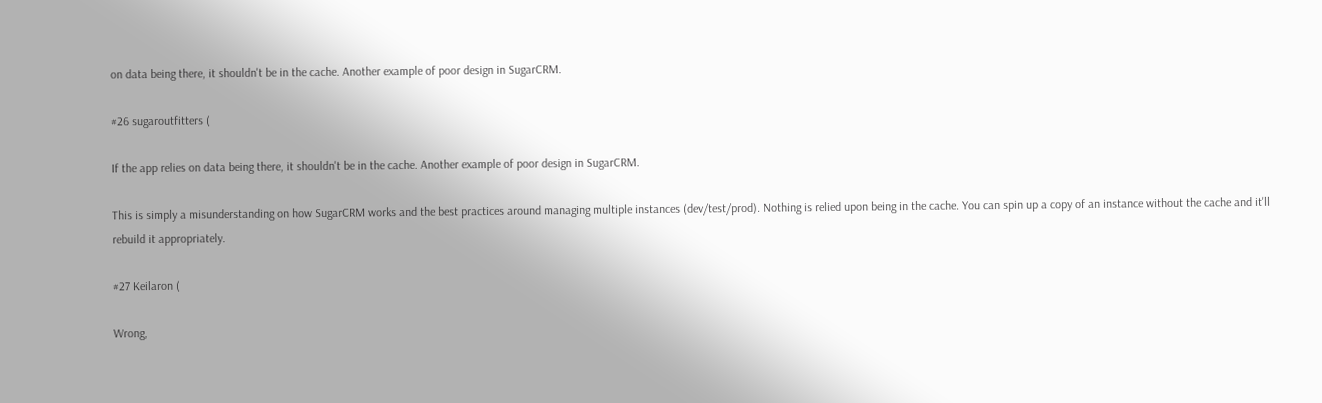on data being there, it shouldn't be in the cache. Another example of poor design in SugarCRM.

#26 sugaroutfitters (

If the app relies on data being there, it shouldn't be in the cache. Another example of poor design in SugarCRM.

This is simply a misunderstanding on how SugarCRM works and the best practices around managing multiple instances (dev/test/prod). Nothing is relied upon being in the cache. You can spin up a copy of an instance without the cache and it'll rebuild it appropriately.

#27 Keilaron (

Wrong,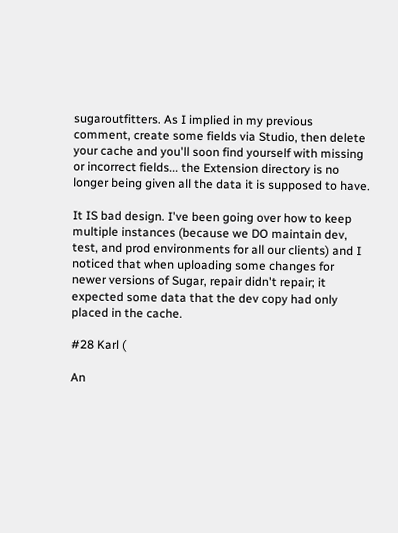sugaroutfitters. As I implied in my previous comment, create some fields via Studio, then delete your cache and you'll soon find yourself with missing or incorrect fields... the Extension directory is no longer being given all the data it is supposed to have.

It IS bad design. I've been going over how to keep multiple instances (because we DO maintain dev, test, and prod environments for all our clients) and I noticed that when uploading some changes for newer versions of Sugar, repair didn't repair; it expected some data that the dev copy had only placed in the cache.

#28 Karl (

An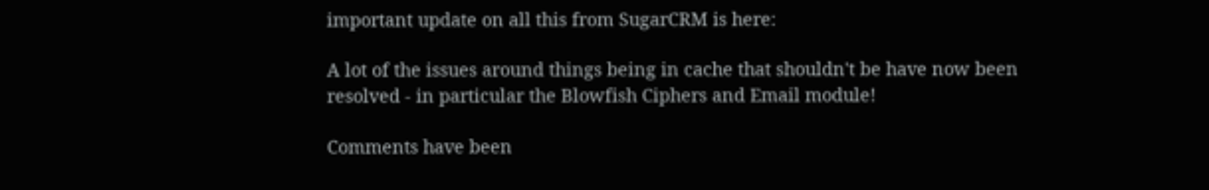important update on all this from SugarCRM is here:

A lot of the issues around things being in cache that shouldn't be have now been resolved - in particular the Blowfish Ciphers and Email module!

Comments have been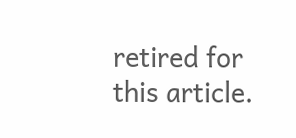retired for this article.